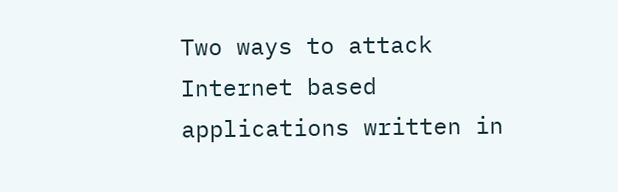Two ways to attack Internet based applications written in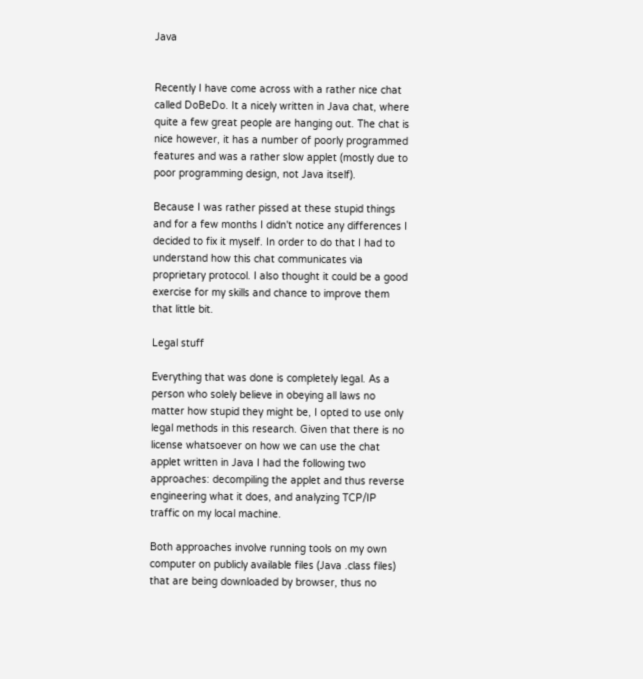Java


Recently I have come across with a rather nice chat called DoBeDo. It a nicely written in Java chat, where quite a few great people are hanging out. The chat is nice however, it has a number of poorly programmed features and was a rather slow applet (mostly due to poor programming design, not Java itself).

Because I was rather pissed at these stupid things and for a few months I didn't notice any differences I decided to fix it myself. In order to do that I had to understand how this chat communicates via proprietary protocol. I also thought it could be a good exercise for my skills and chance to improve them that little bit.

Legal stuff

Everything that was done is completely legal. As a person who solely believe in obeying all laws no matter how stupid they might be, I opted to use only legal methods in this research. Given that there is no license whatsoever on how we can use the chat applet written in Java I had the following two approaches: decompiling the applet and thus reverse engineering what it does, and analyzing TCP/IP traffic on my local machine.

Both approaches involve running tools on my own computer on publicly available files (Java .class files) that are being downloaded by browser, thus no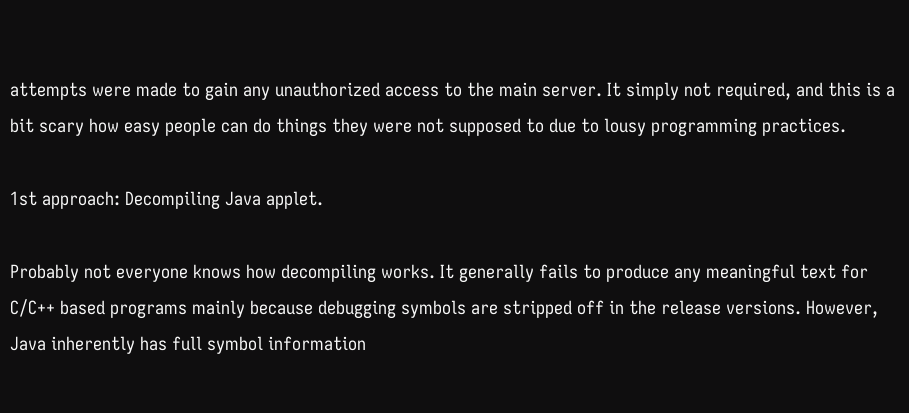attempts were made to gain any unauthorized access to the main server. It simply not required, and this is a bit scary how easy people can do things they were not supposed to due to lousy programming practices.

1st approach: Decompiling Java applet.

Probably not everyone knows how decompiling works. It generally fails to produce any meaningful text for C/C++ based programs mainly because debugging symbols are stripped off in the release versions. However, Java inherently has full symbol information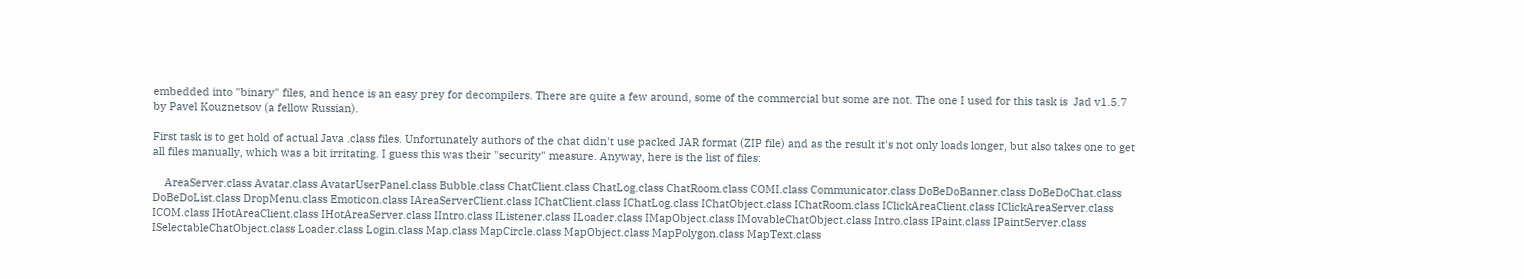embedded into "binary" files, and hence is an easy prey for decompilers. There are quite a few around, some of the commercial but some are not. The one I used for this task is  Jad v1.5.7 by Pavel Kouznetsov (a fellow Russian).

First task is to get hold of actual Java .class files. Unfortunately authors of the chat didn't use packed JAR format (ZIP file) and as the result it's not only loads longer, but also takes one to get all files manually, which was a bit irritating. I guess this was their "security" measure. Anyway, here is the list of files:

    AreaServer.class Avatar.class AvatarUserPanel.class Bubble.class ChatClient.class ChatLog.class ChatRoom.class COMI.class Communicator.class DoBeDoBanner.class DoBeDoChat.class DoBeDoList.class DropMenu.class Emoticon.class IAreaServerClient.class IChatClient.class IChatLog.class IChatObject.class IChatRoom.class IClickAreaClient.class IClickAreaServer.class ICOM.class IHotAreaClient.class IHotAreaServer.class IIntro.class IListener.class ILoader.class IMapObject.class IMovableChatObject.class Intro.class IPaint.class IPaintServer.class ISelectableChatObject.class Loader.class Login.class Map.class MapCircle.class MapObject.class MapPolygon.class MapText.class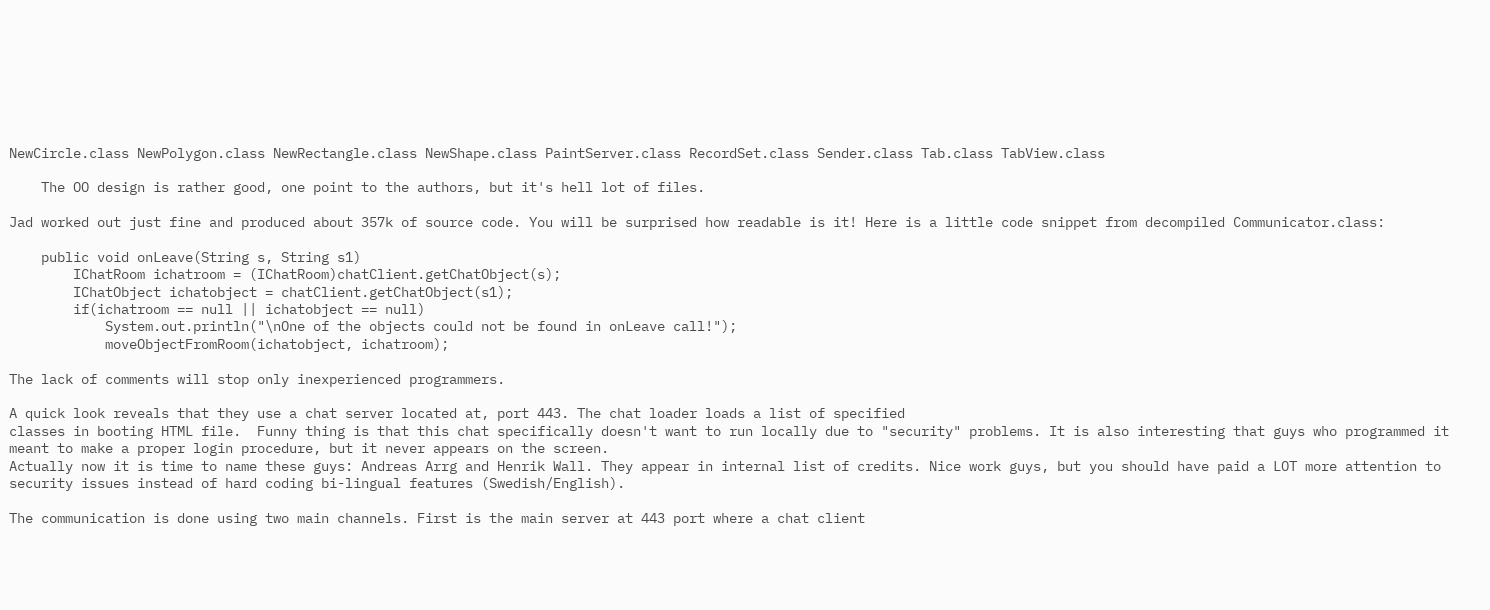NewCircle.class NewPolygon.class NewRectangle.class NewShape.class PaintServer.class RecordSet.class Sender.class Tab.class TabView.class

    The OO design is rather good, one point to the authors, but it's hell lot of files.

Jad worked out just fine and produced about 357k of source code. You will be surprised how readable is it! Here is a little code snippet from decompiled Communicator.class:

    public void onLeave(String s, String s1)
        IChatRoom ichatroom = (IChatRoom)chatClient.getChatObject(s);
        IChatObject ichatobject = chatClient.getChatObject(s1);
        if(ichatroom == null || ichatobject == null)
            System.out.println("\nOne of the objects could not be found in onLeave call!");
            moveObjectFromRoom(ichatobject, ichatroom);

The lack of comments will stop only inexperienced programmers.

A quick look reveals that they use a chat server located at, port 443. The chat loader loads a list of specified
classes in booting HTML file.  Funny thing is that this chat specifically doesn't want to run locally due to "security" problems. It is also interesting that guys who programmed it meant to make a proper login procedure, but it never appears on the screen.
Actually now it is time to name these guys: Andreas Arrg and Henrik Wall. They appear in internal list of credits. Nice work guys, but you should have paid a LOT more attention to security issues instead of hard coding bi-lingual features (Swedish/English).

The communication is done using two main channels. First is the main server at 443 port where a chat client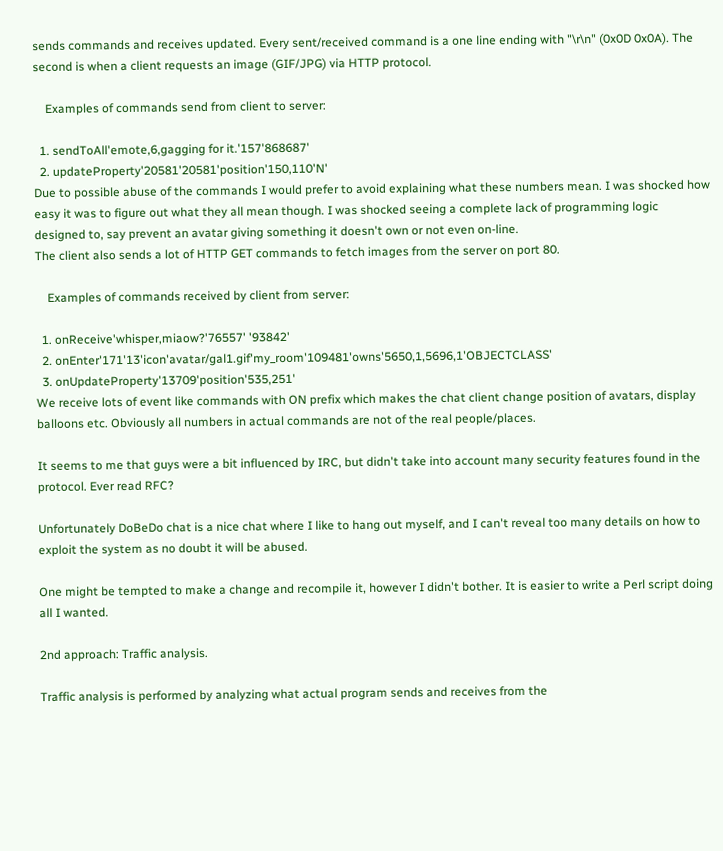sends commands and receives updated. Every sent/received command is a one line ending with "\r\n" (0x0D 0x0A). The second is when a client requests an image (GIF/JPG) via HTTP protocol.

    Examples of commands send from client to server:

  1. sendToAll'emote,6,gagging for it.'157'868687'
  2. updateProperty'20581'20581'position'150,110'N'
Due to possible abuse of the commands I would prefer to avoid explaining what these numbers mean. I was shocked how easy it was to figure out what they all mean though. I was shocked seeing a complete lack of programming logic designed to, say prevent an avatar giving something it doesn't own or not even on-line.
The client also sends a lot of HTTP GET commands to fetch images from the server on port 80.

    Examples of commands received by client from server:

  1. onReceive'whisper,miaow?'76557' '93842'
  2. onEnter'171'13'icon'avatar/gal1.gif'my_room'109481'owns'5650,1,5696,1'OBJECTCLASS'
  3. onUpdateProperty'13709'position'535,251'
We receive lots of event like commands with ON prefix which makes the chat client change position of avatars, display balloons etc. Obviously all numbers in actual commands are not of the real people/places.

It seems to me that guys were a bit influenced by IRC, but didn't take into account many security features found in the protocol. Ever read RFC?

Unfortunately DoBeDo chat is a nice chat where I like to hang out myself, and I can't reveal too many details on how to exploit the system as no doubt it will be abused.

One might be tempted to make a change and recompile it, however I didn't bother. It is easier to write a Perl script doing all I wanted.

2nd approach: Traffic analysis.

Traffic analysis is performed by analyzing what actual program sends and receives from the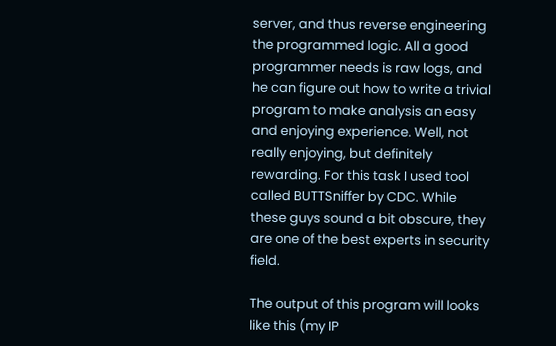server, and thus reverse engineering the programmed logic. All a good programmer needs is raw logs, and he can figure out how to write a trivial program to make analysis an easy and enjoying experience. Well, not really enjoying, but definitely rewarding. For this task I used tool called BUTTSniffer by CDC. While these guys sound a bit obscure, they are one of the best experts in security field.

The output of this program will looks like this (my IP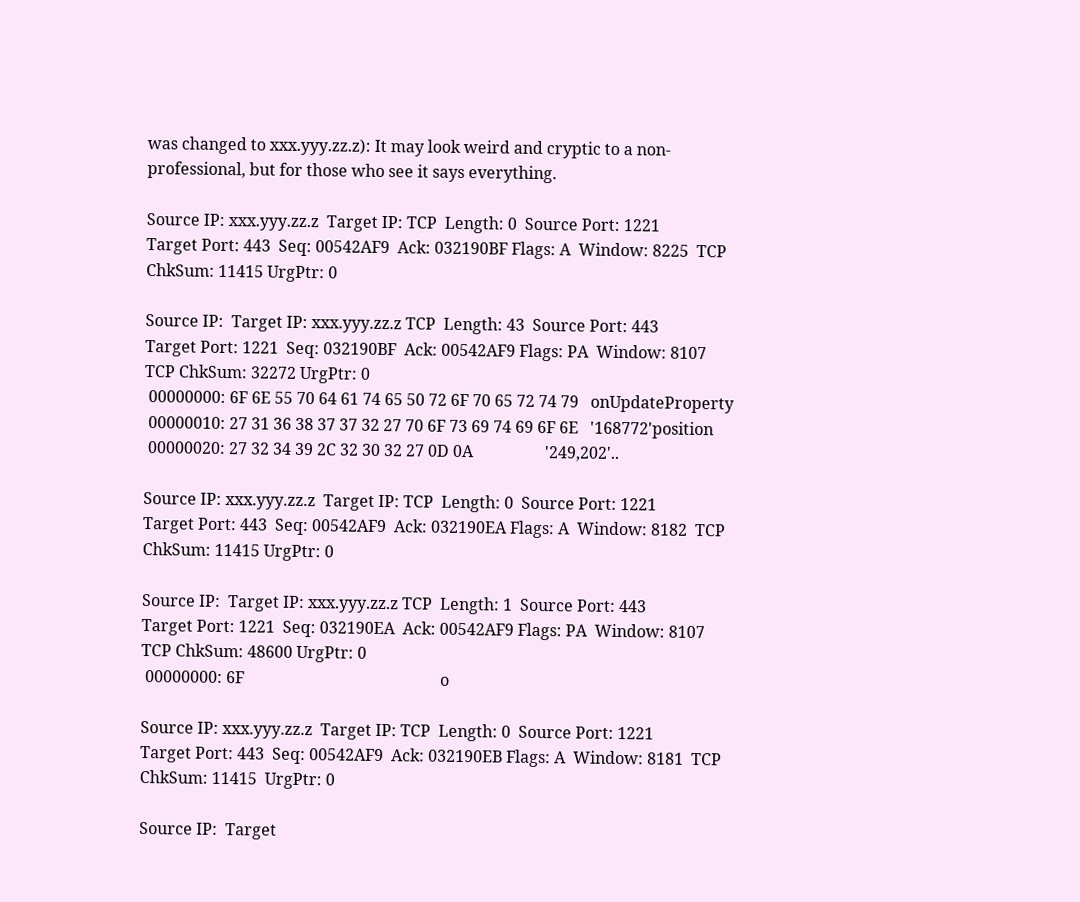was changed to xxx.yyy.zz.z): It may look weird and cryptic to a non-professional, but for those who see it says everything.

Source IP: xxx.yyy.zz.z  Target IP: TCP  Length: 0  Source Port: 1221
Target Port: 443  Seq: 00542AF9  Ack: 032190BF Flags: A  Window: 8225  TCP ChkSum: 11415 UrgPtr: 0

Source IP:  Target IP: xxx.yyy.zz.z TCP  Length: 43  Source Port: 443
Target Port: 1221  Seq: 032190BF  Ack: 00542AF9 Flags: PA  Window: 8107  TCP ChkSum: 32272 UrgPtr: 0
 00000000: 6F 6E 55 70 64 61 74 65 50 72 6F 70 65 72 74 79   onUpdateProperty
 00000010: 27 31 36 38 37 37 32 27 70 6F 73 69 74 69 6F 6E   '168772'position
 00000020: 27 32 34 39 2C 32 30 32 27 0D 0A                  '249,202'..

Source IP: xxx.yyy.zz.z  Target IP: TCP  Length: 0  Source Port: 1221
Target Port: 443  Seq: 00542AF9  Ack: 032190EA Flags: A  Window: 8182  TCP ChkSum: 11415 UrgPtr: 0

Source IP:  Target IP: xxx.yyy.zz.z TCP  Length: 1  Source Port: 443
Target Port: 1221  Seq: 032190EA  Ack: 00542AF9 Flags: PA  Window: 8107  TCP ChkSum: 48600 UrgPtr: 0
 00000000: 6F                                                 o

Source IP: xxx.yyy.zz.z  Target IP: TCP  Length: 0  Source Port: 1221
Target Port: 443  Seq: 00542AF9  Ack: 032190EB Flags: A  Window: 8181  TCP ChkSum: 11415  UrgPtr: 0

Source IP:  Target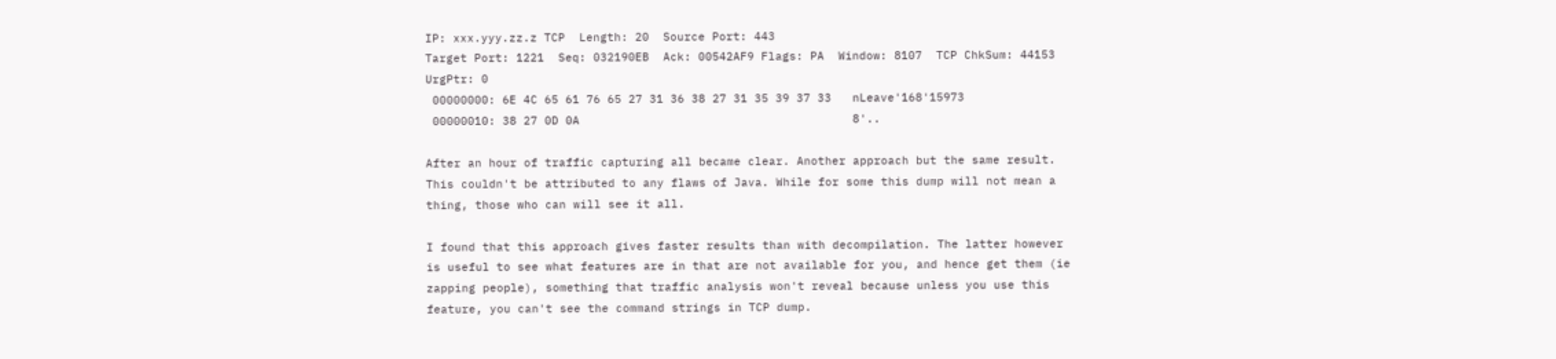IP: xxx.yyy.zz.z TCP  Length: 20  Source Port: 443
Target Port: 1221  Seq: 032190EB  Ack: 00542AF9 Flags: PA  Window: 8107  TCP ChkSum: 44153 UrgPtr: 0
 00000000: 6E 4C 65 61 76 65 27 31 36 38 27 31 35 39 37 33   nLeave'168'15973
 00000010: 38 27 0D 0A                                       8'..

After an hour of traffic capturing all became clear. Another approach but the same result. This couldn't be attributed to any flaws of Java. While for some this dump will not mean a thing, those who can will see it all.

I found that this approach gives faster results than with decompilation. The latter however is useful to see what features are in that are not available for you, and hence get them (ie zapping people), something that traffic analysis won't reveal because unless you use this feature, you can't see the command strings in TCP dump.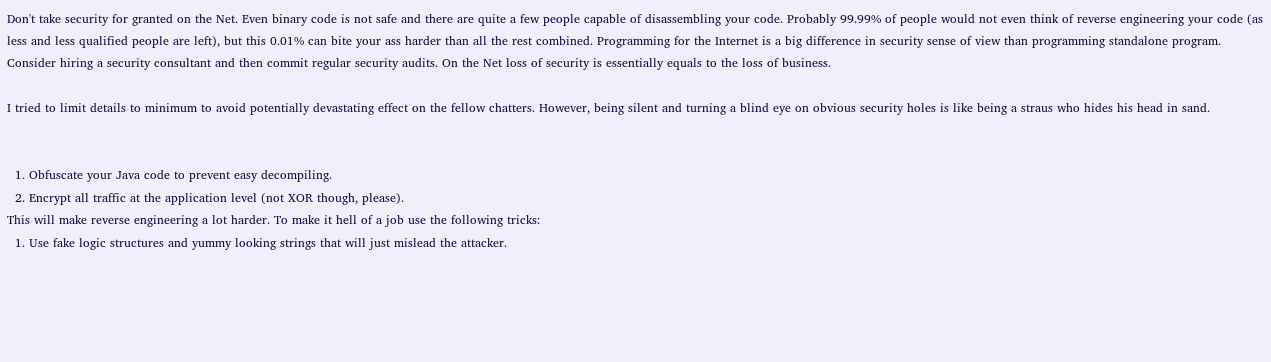Don't take security for granted on the Net. Even binary code is not safe and there are quite a few people capable of disassembling your code. Probably 99.99% of people would not even think of reverse engineering your code (as less and less qualified people are left), but this 0.01% can bite your ass harder than all the rest combined. Programming for the Internet is a big difference in security sense of view than programming standalone program. Consider hiring a security consultant and then commit regular security audits. On the Net loss of security is essentially equals to the loss of business.

I tried to limit details to minimum to avoid potentially devastating effect on the fellow chatters. However, being silent and turning a blind eye on obvious security holes is like being a straus who hides his head in sand.


  1. Obfuscate your Java code to prevent easy decompiling.
  2. Encrypt all traffic at the application level (not XOR though, please).
This will make reverse engineering a lot harder. To make it hell of a job use the following tricks:
  1. Use fake logic structures and yummy looking strings that will just mislead the attacker.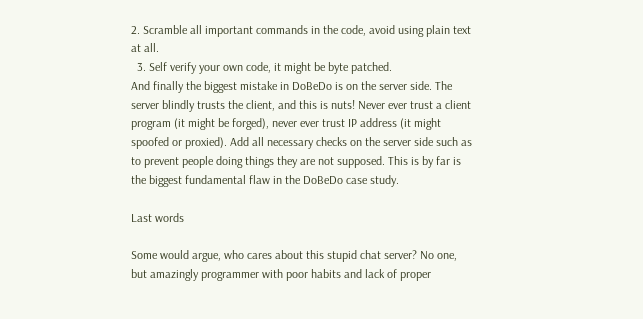2. Scramble all important commands in the code, avoid using plain text at all.
  3. Self verify your own code, it might be byte patched.
And finally the biggest mistake in DoBeDo is on the server side. The server blindly trusts the client, and this is nuts! Never ever trust a client program (it might be forged), never ever trust IP address (it might spoofed or proxied). Add all necessary checks on the server side such as to prevent people doing things they are not supposed. This is by far is the biggest fundamental flaw in the DoBeDo case study.

Last words

Some would argue, who cares about this stupid chat server? No one, but amazingly programmer with poor habits and lack of proper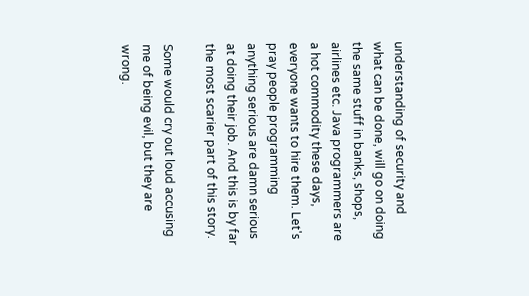understanding of security and what can be done, will go on doing the same stuff in banks, shops, airlines etc. Java programmers are a hot commodity these days, everyone wants to hire them. Let's pray people programming anything serious are damn serious at doing their job. And this is by far the most scarier part of this story.

Some would cry out loud accusing me of being evil, but they are wrong.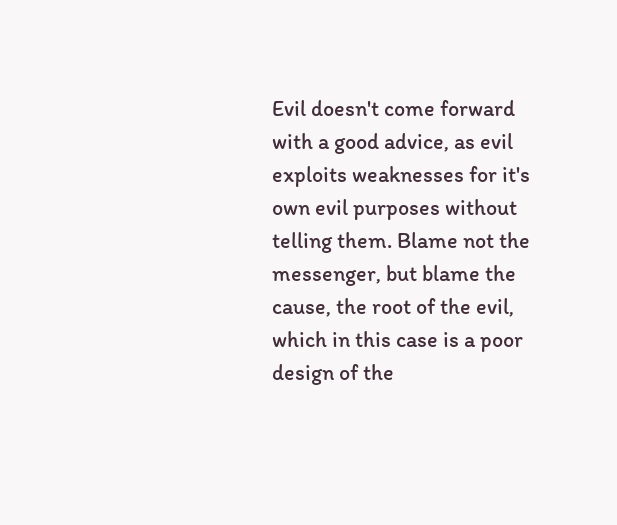Evil doesn't come forward with a good advice, as evil exploits weaknesses for it's own evil purposes without telling them. Blame not the messenger, but blame the cause, the root of the evil, which in this case is a poor design of the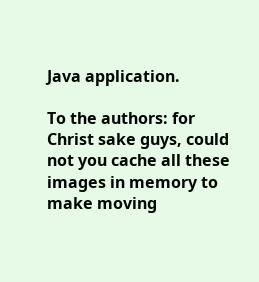Java application.

To the authors: for Christ sake guys, could not you cache all these images in memory to make moving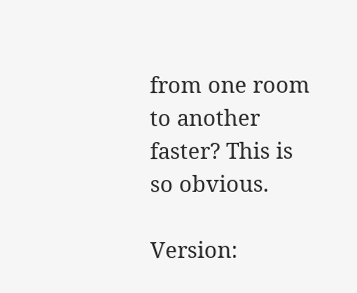from one room to another faster? This is so obvious.

Version: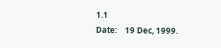1.1
Date:    19 Dec, 1999.